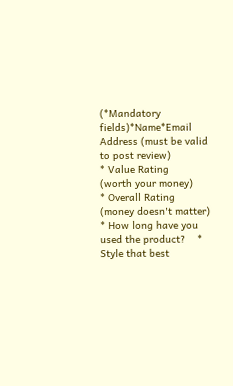(*Mandatory fields)*Name*Email Address (must be valid to post review)
* Value Rating
(worth your money)
* Overall Rating
(money doesn't matter)
* How long have you used the product?    * Style that best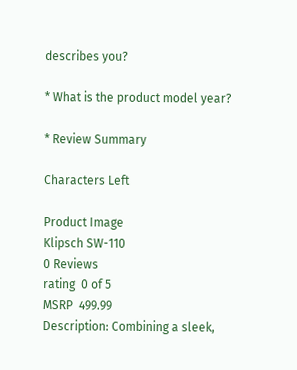describes you?

* What is the product model year?

* Review Summary

Characters Left

Product Image
Klipsch SW-110
0 Reviews
rating  0 of 5
MSRP  499.99
Description: Combining a sleek,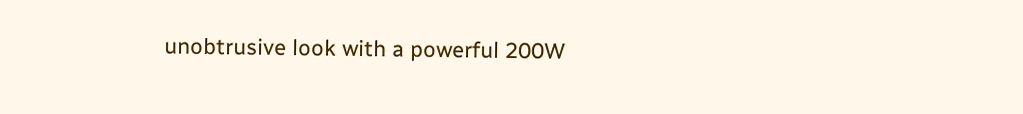unobtrusive look with a powerful 200W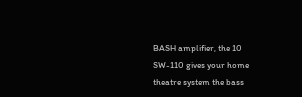BASH amplifier, the 10 SW-110 gives your home theatre system the bass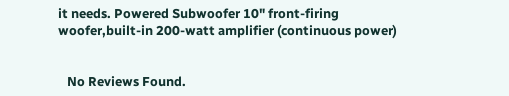it needs. Powered Subwoofer 10" front-firing woofer,built-in 200-watt amplifier (continuous power)


   No Reviews Found.